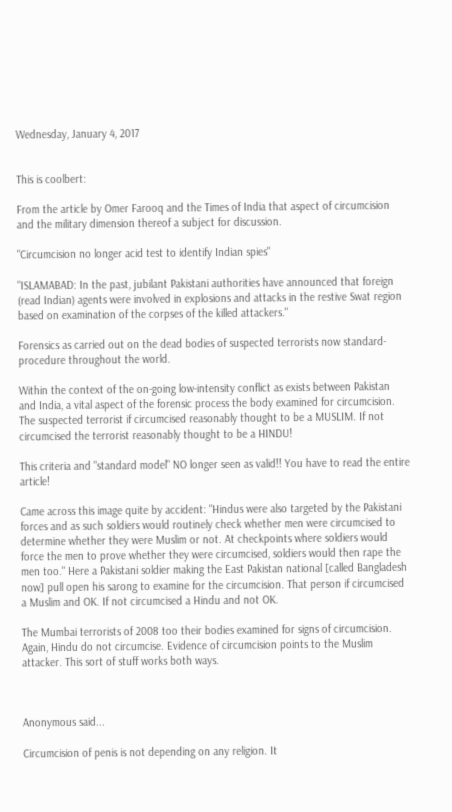Wednesday, January 4, 2017


This is coolbert:

From the article by Omer Farooq and the Times of India that aspect of circumcision and the military dimension thereof a subject for discussion.

"Circumcision no longer acid test to identify Indian spies"

"ISLAMABAD: In the past, jubilant Pakistani authorities have announced that foreign (read Indian) agents were involved in explosions and attacks in the restive Swat region based on examination of the corpses of the killed attackers."

Forensics as carried out on the dead bodies of suspected terrorists now standard-procedure throughout the world.

Within the context of the on-going low-intensity conflict as exists between Pakistan and India, a vital aspect of the forensic process the body examined for circumcision. The suspected terrorist if circumcised reasonably thought to be a MUSLIM. If not circumcised the terrorist reasonably thought to be a HINDU!

This criteria and "standard model" NO longer seen as valid!! You have to read the entire article!

Came across this image quite by accident: "Hindus were also targeted by the Pakistani forces and as such soldiers would routinely check whether men were circumcised to determine whether they were Muslim or not. At checkpoints where soldiers would force the men to prove whether they were circumcised, soldiers would then rape the men too." Here a Pakistani soldier making the East Pakistan national [called Bangladesh now] pull open his sarong to examine for the circumcision. That person if circumcised a Muslim and OK. If not circumcised a Hindu and not OK.

The Mumbai terrorists of 2008 too their bodies examined for signs of circumcision. Again, Hindu do not circumcise. Evidence of circumcision points to the Muslim attacker. This sort of stuff works both ways.



Anonymous said...

Circumcision of penis is not depending on any religion. It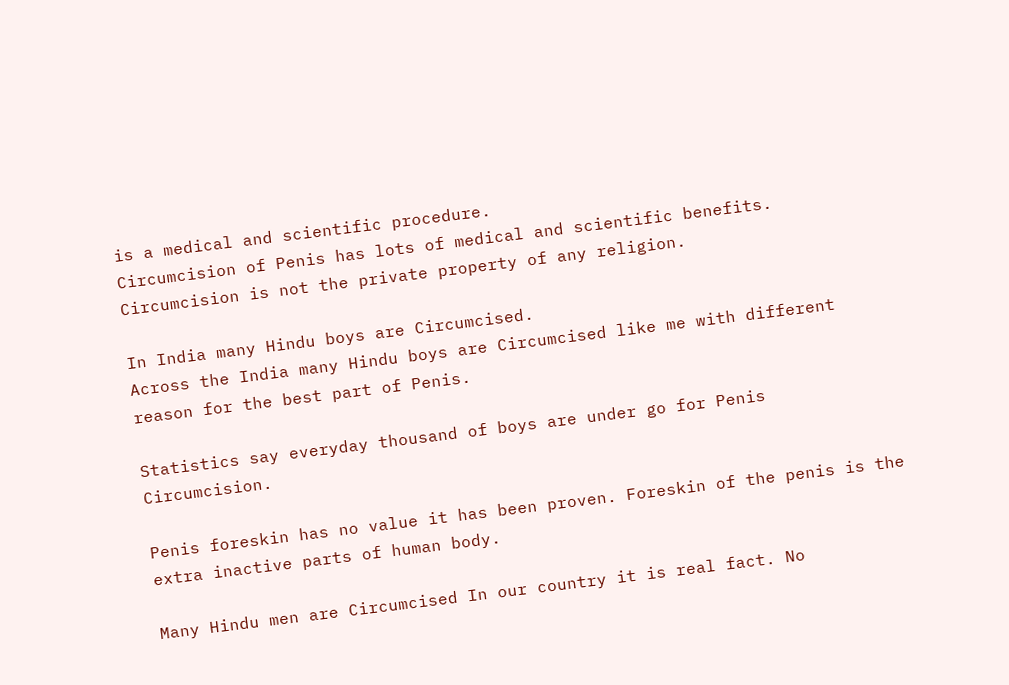is a medical and scientific procedure.
Circumcision of Penis has lots of medical and scientific benefits.
Circumcision is not the private property of any religion.

In India many Hindu boys are Circumcised.
Across the India many Hindu boys are Circumcised like me with different reason for the best part of Penis.

Statistics say everyday thousand of boys are under go for Penis Circumcision.

Penis foreskin has no value it has been proven. Foreskin of the penis is the extra inactive parts of human body.

Many Hindu men are Circumcised In our country it is real fact. No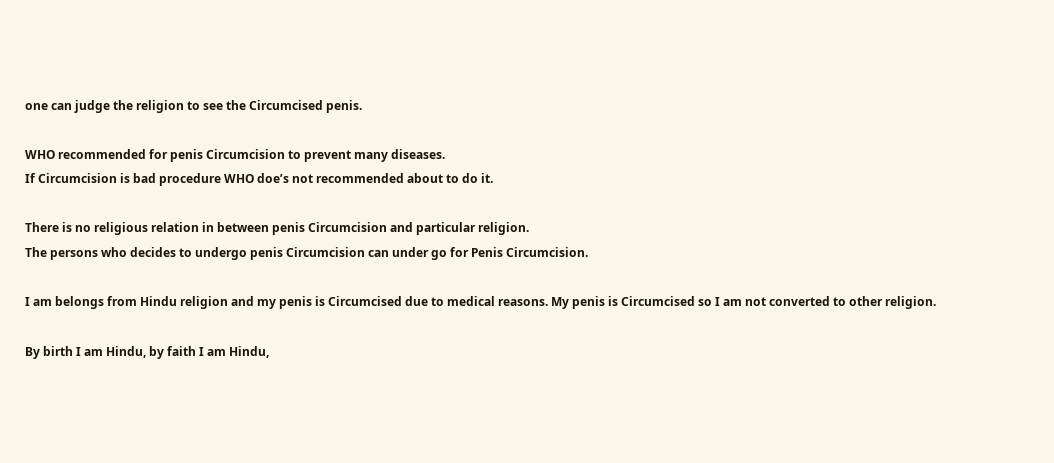one can judge the religion to see the Circumcised penis.

WHO recommended for penis Circumcision to prevent many diseases.
If Circumcision is bad procedure WHO doe’s not recommended about to do it.

There is no religious relation in between penis Circumcision and particular religion.
The persons who decides to undergo penis Circumcision can under go for Penis Circumcision.

I am belongs from Hindu religion and my penis is Circumcised due to medical reasons. My penis is Circumcised so I am not converted to other religion.

By birth I am Hindu, by faith I am Hindu,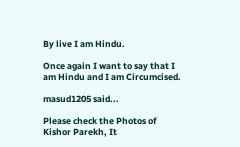By live I am Hindu.

Once again I want to say that I am Hindu and I am Circumcised.

masud1205 said...

Please check the Photos of Kishor Parekh, It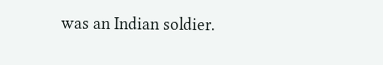was an Indian soldier.